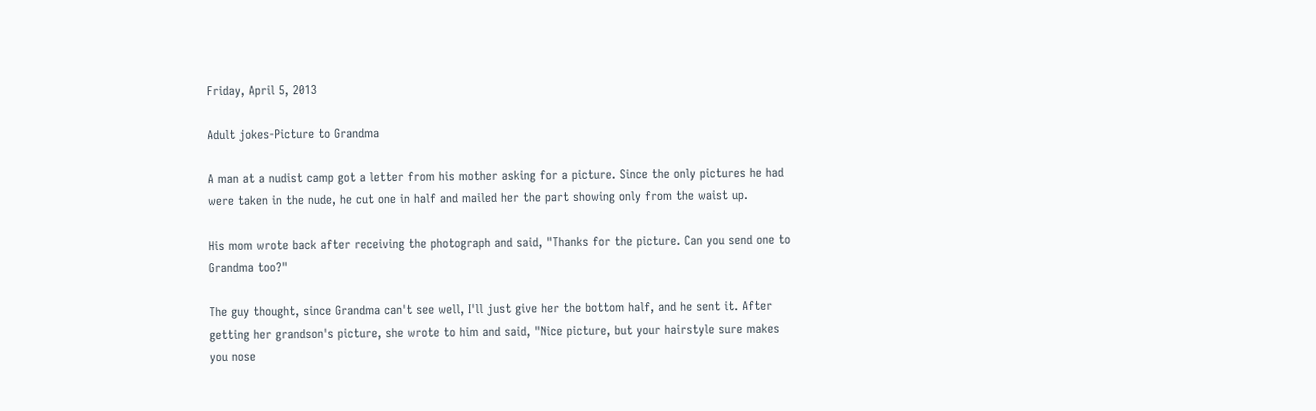Friday, April 5, 2013

Adult jokes-Picture to Grandma

A man at a nudist camp got a letter from his mother asking for a picture. Since the only pictures he had were taken in the nude, he cut one in half and mailed her the part showing only from the waist up.

His mom wrote back after receiving the photograph and said, "Thanks for the picture. Can you send one to Grandma too?"

The guy thought, since Grandma can't see well, I'll just give her the bottom half, and he sent it. After getting her grandson's picture, she wrote to him and said, "Nice picture, but your hairstyle sure makes you nose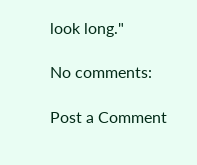look long."

No comments:

Post a Comment